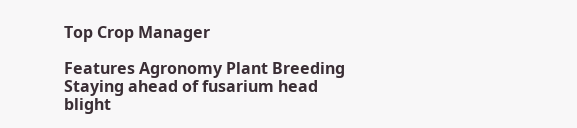Top Crop Manager

Features Agronomy Plant Breeding
Staying ahead of fusarium head blight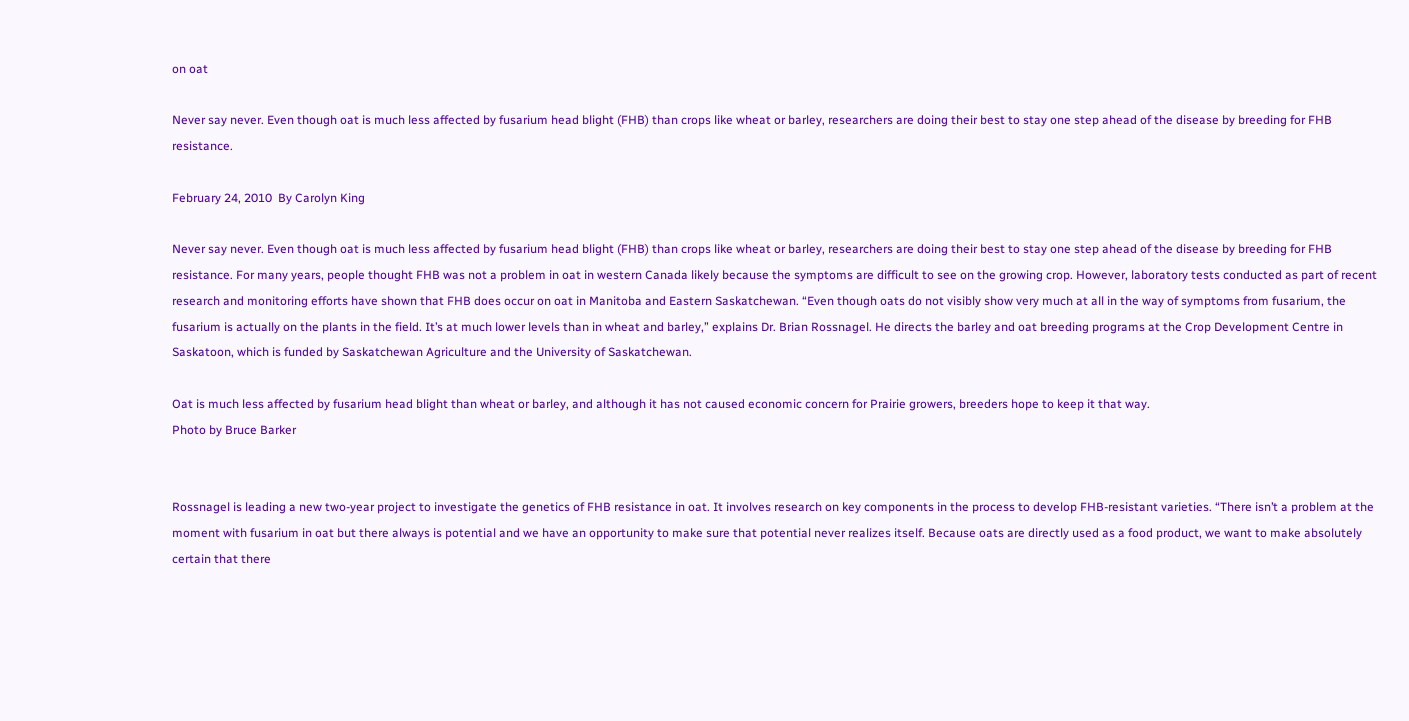on oat

Never say never. Even though oat is much less affected by fusarium head blight (FHB) than crops like wheat or barley, researchers are doing their best to stay one step ahead of the disease by breeding for FHB resistance.

February 24, 2010  By Carolyn King

Never say never. Even though oat is much less affected by fusarium head blight (FHB) than crops like wheat or barley, researchers are doing their best to stay one step ahead of the disease by breeding for FHB resistance. For many years, people thought FHB was not a problem in oat in western Canada likely because the symptoms are difficult to see on the growing crop. However, laboratory tests conducted as part of recent research and monitoring efforts have shown that FHB does occur on oat in Manitoba and Eastern Saskatchewan. “Even though oats do not visibly show very much at all in the way of symptoms from fusarium, the fusarium is actually on the plants in the field. It’s at much lower levels than in wheat and barley,” explains Dr. Brian Rossnagel. He directs the barley and oat breeding programs at the Crop Development Centre in Saskatoon, which is funded by Saskatchewan Agriculture and the University of Saskatchewan.

Oat is much less affected by fusarium head blight than wheat or barley, and although it has not caused economic concern for Prairie growers, breeders hope to keep it that way.
Photo by Bruce Barker


Rossnagel is leading a new two-year project to investigate the genetics of FHB resistance in oat. It involves research on key components in the process to develop FHB-resistant varieties. “There isn’t a problem at the moment with fusarium in oat but there always is potential and we have an opportunity to make sure that potential never realizes itself. Because oats are directly used as a food product, we want to make absolutely certain that there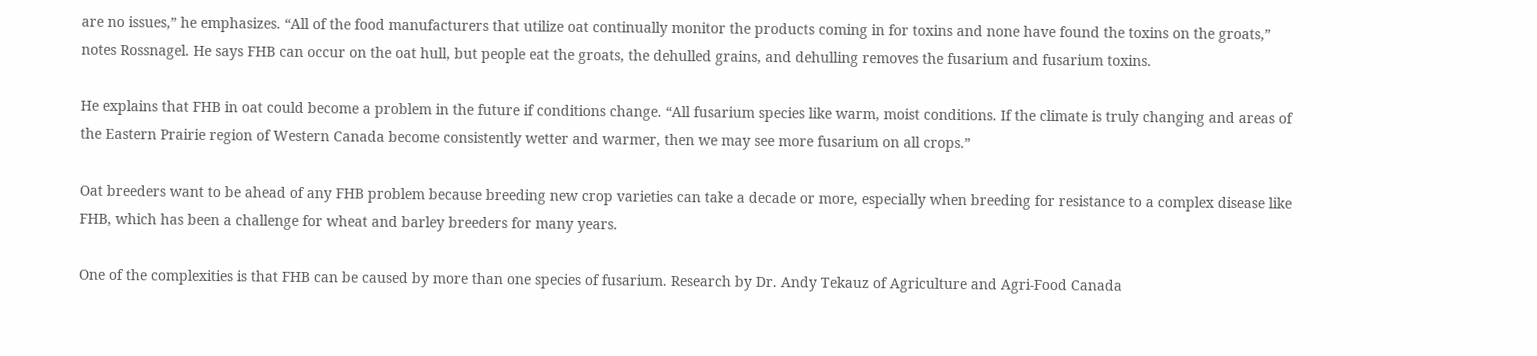are no issues,” he emphasizes. “All of the food manufacturers that utilize oat continually monitor the products coming in for toxins and none have found the toxins on the groats,” notes Rossnagel. He says FHB can occur on the oat hull, but people eat the groats, the dehulled grains, and dehulling removes the fusarium and fusarium toxins.

He explains that FHB in oat could become a problem in the future if conditions change. “All fusarium species like warm, moist conditions. If the climate is truly changing and areas of the Eastern Prairie region of Western Canada become consistently wetter and warmer, then we may see more fusarium on all crops.”

Oat breeders want to be ahead of any FHB problem because breeding new crop varieties can take a decade or more, especially when breeding for resistance to a complex disease like FHB, which has been a challenge for wheat and barley breeders for many years.

One of the complexities is that FHB can be caused by more than one species of fusarium. Research by Dr. Andy Tekauz of Agriculture and Agri-Food Canada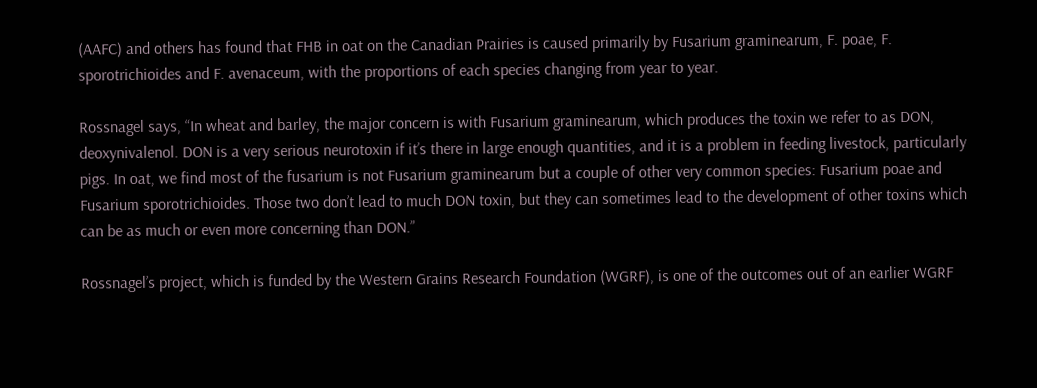(AAFC) and others has found that FHB in oat on the Canadian Prairies is caused primarily by Fusarium graminearum, F. poae, F. sporotrichioides and F. avenaceum, with the proportions of each species changing from year to year.

Rossnagel says, “In wheat and barley, the major concern is with Fusarium graminearum, which produces the toxin we refer to as DON, deoxynivalenol. DON is a very serious neurotoxin if it’s there in large enough quantities, and it is a problem in feeding livestock, particularly pigs. In oat, we find most of the fusarium is not Fusarium graminearum but a couple of other very common species: Fusarium poae and Fusarium sporotrichioides. Those two don’t lead to much DON toxin, but they can sometimes lead to the development of other toxins which can be as much or even more concerning than DON.”

Rossnagel’s project, which is funded by the Western Grains Research Foundation (WGRF), is one of the outcomes out of an earlier WGRF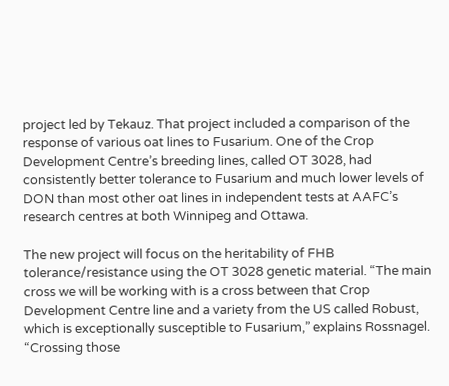project led by Tekauz. That project included a comparison of the response of various oat lines to Fusarium. One of the Crop Development Centre’s breeding lines, called OT 3028, had consistently better tolerance to Fusarium and much lower levels of DON than most other oat lines in independent tests at AAFC’s research centres at both Winnipeg and Ottawa.

The new project will focus on the heritability of FHB tolerance/resistance using the OT 3028 genetic material. “The main cross we will be working with is a cross between that Crop Development Centre line and a variety from the US called Robust, which is exceptionally susceptible to Fusarium,” explains Rossnagel. “Crossing those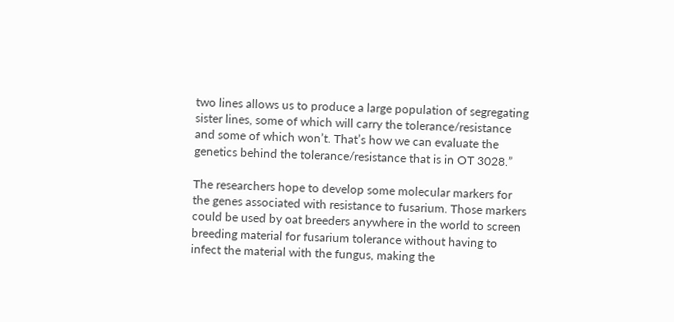two lines allows us to produce a large population of segregating sister lines, some of which will carry the tolerance/resistance and some of which won’t. That’s how we can evaluate the genetics behind the tolerance/resistance that is in OT 3028.”

The researchers hope to develop some molecular markers for the genes associated with resistance to fusarium. Those markers could be used by oat breeders anywhere in the world to screen breeding material for fusarium tolerance without having to infect the material with the fungus, making the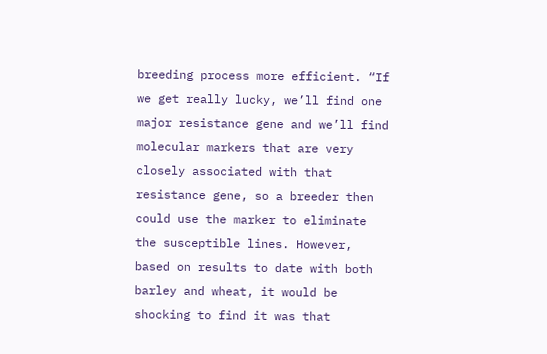breeding process more efficient. “If we get really lucky, we’ll find one major resistance gene and we’ll find molecular markers that are very closely associated with that resistance gene, so a breeder then could use the marker to eliminate the susceptible lines. However, based on results to date with both barley and wheat, it would be shocking to find it was that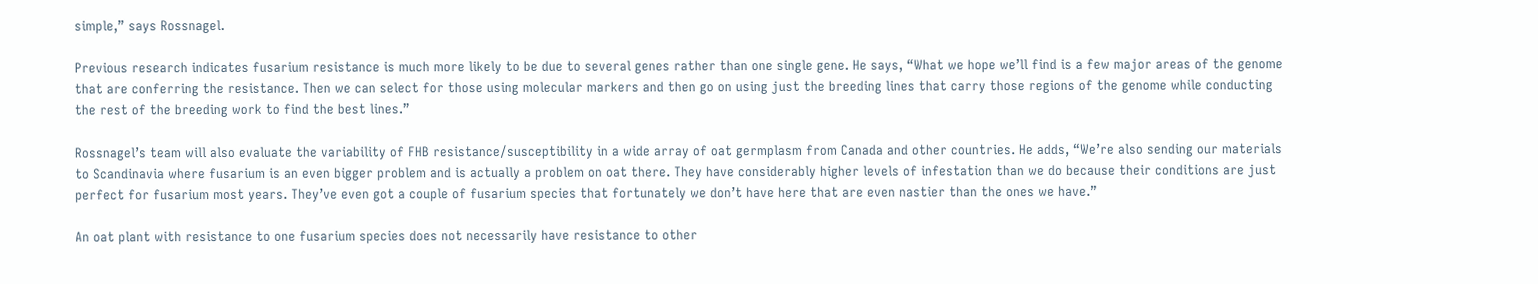simple,” says Rossnagel.

Previous research indicates fusarium resistance is much more likely to be due to several genes rather than one single gene. He says, “What we hope we’ll find is a few major areas of the genome that are conferring the resistance. Then we can select for those using molecular markers and then go on using just the breeding lines that carry those regions of the genome while conducting the rest of the breeding work to find the best lines.”

Rossnagel’s team will also evaluate the variability of FHB resistance/susceptibility in a wide array of oat germplasm from Canada and other countries. He adds, “We’re also sending our materials to Scandinavia where fusarium is an even bigger problem and is actually a problem on oat there. They have considerably higher levels of infestation than we do because their conditions are just perfect for fusarium most years. They’ve even got a couple of fusarium species that fortunately we don’t have here that are even nastier than the ones we have.”

An oat plant with resistance to one fusarium species does not necessarily have resistance to other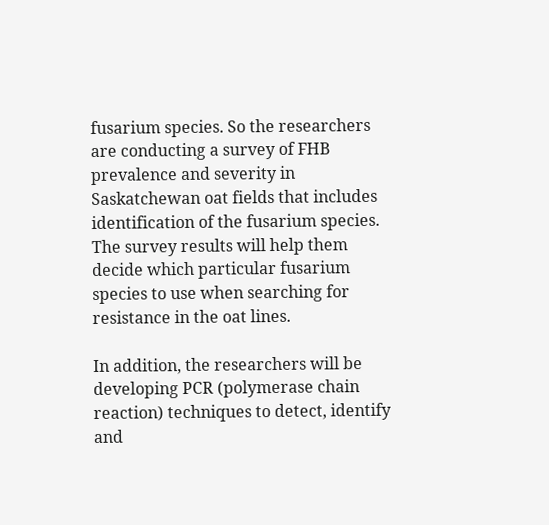fusarium species. So the researchers are conducting a survey of FHB prevalence and severity in Saskatchewan oat fields that includes identification of the fusarium species. The survey results will help them decide which particular fusarium species to use when searching for resistance in the oat lines.

In addition, the researchers will be developing PCR (polymerase chain reaction) techniques to detect, identify and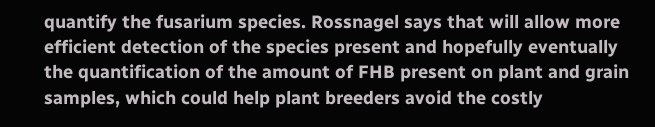quantify the fusarium species. Rossnagel says that will allow more efficient detection of the species present and hopefully eventually the quantification of the amount of FHB present on plant and grain samples, which could help plant breeders avoid the costly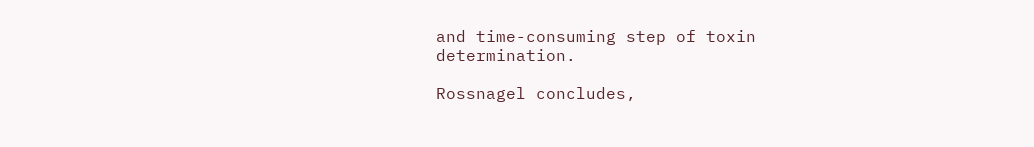and time-consuming step of toxin determination.

Rossnagel concludes,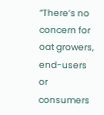“There’s no concern for oat growers, end-users or consumers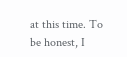at this time. To be honest, I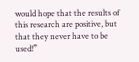would hope that the results of this research are positive, but that they never have to be used!”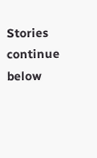Stories continue below